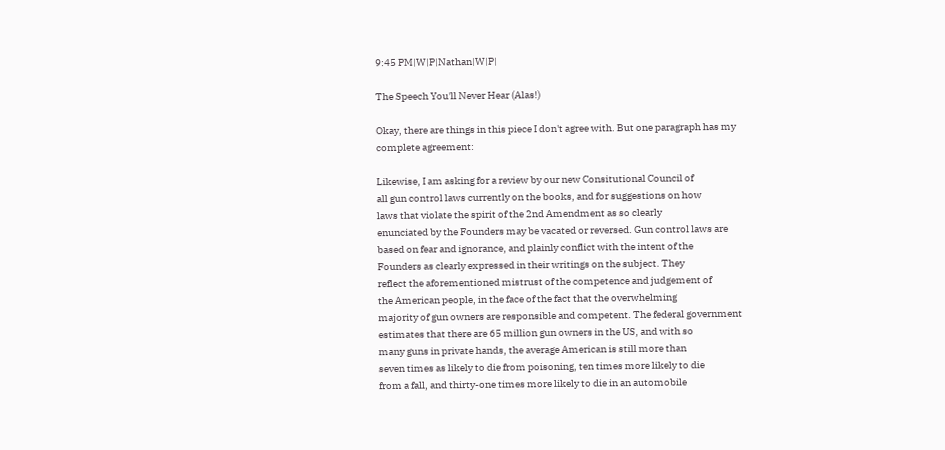9:45 PM|W|P|Nathan|W|P|

The Speech You'll Never Hear (Alas!)

Okay, there are things in this piece I don't agree with. But one paragraph has my
complete agreement:

Likewise, I am asking for a review by our new Consitutional Council of
all gun control laws currently on the books, and for suggestions on how
laws that violate the spirit of the 2nd Amendment as so clearly
enunciated by the Founders may be vacated or reversed. Gun control laws are
based on fear and ignorance, and plainly conflict with the intent of the
Founders as clearly expressed in their writings on the subject. They
reflect the aforementioned mistrust of the competence and judgement of
the American people, in the face of the fact that the overwhelming
majority of gun owners are responsible and competent. The federal government
estimates that there are 65 million gun owners in the US, and with so
many guns in private hands, the average American is still more than
seven times as likely to die from poisoning, ten times more likely to die
from a fall, and thirty-one times more likely to die in an automobile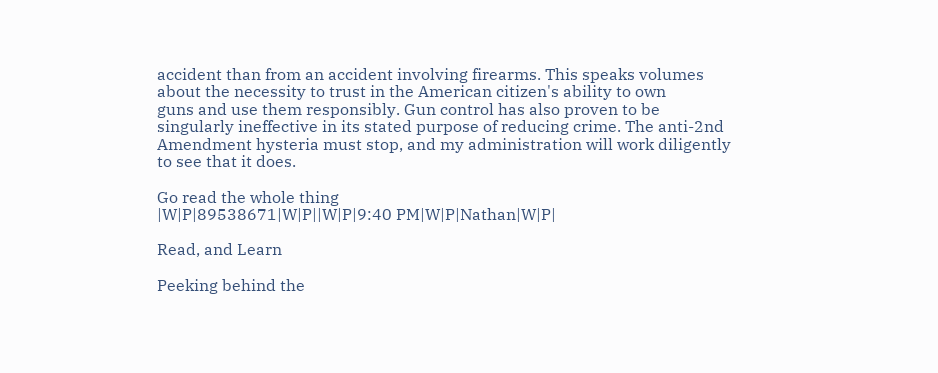accident than from an accident involving firearms. This speaks volumes
about the necessity to trust in the American citizen's ability to own
guns and use them responsibly. Gun control has also proven to be
singularly ineffective in its stated purpose of reducing crime. The anti-2nd
Amendment hysteria must stop, and my administration will work diligently
to see that it does.

Go read the whole thing
|W|P|89538671|W|P||W|P|9:40 PM|W|P|Nathan|W|P|

Read, and Learn

Peeking behind the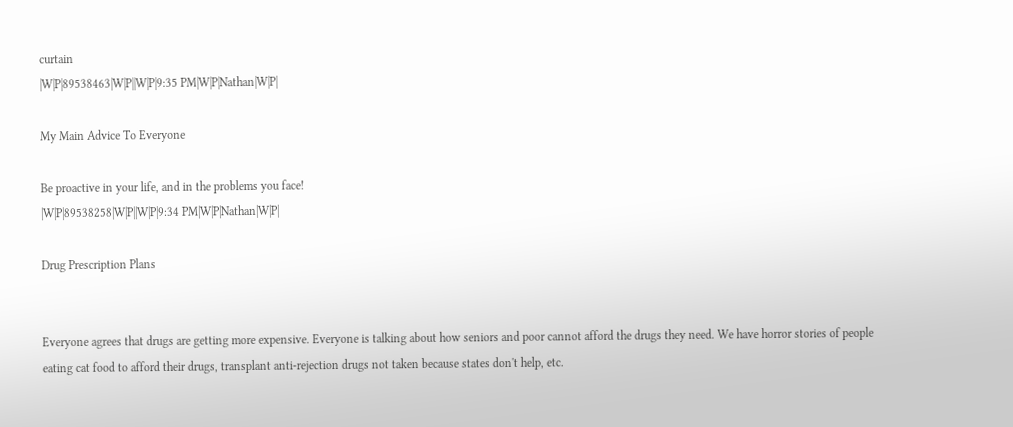curtain
|W|P|89538463|W|P||W|P|9:35 PM|W|P|Nathan|W|P|

My Main Advice To Everyone

Be proactive in your life, and in the problems you face!
|W|P|89538258|W|P||W|P|9:34 PM|W|P|Nathan|W|P|

Drug Prescription Plans


Everyone agrees that drugs are getting more expensive. Everyone is talking about how seniors and poor cannot afford the drugs they need. We have horror stories of people eating cat food to afford their drugs, transplant anti-rejection drugs not taken because states don't help, etc.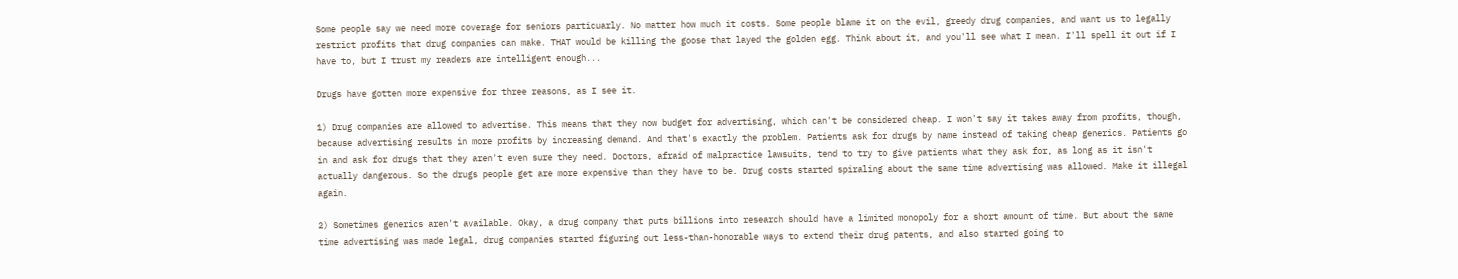Some people say we need more coverage for seniors particuarly. No matter how much it costs. Some people blame it on the evil, greedy drug companies, and want us to legally restrict profits that drug companies can make. THAT would be killing the goose that layed the golden egg. Think about it, and you'll see what I mean. I'll spell it out if I have to, but I trust my readers are intelligent enough...

Drugs have gotten more expensive for three reasons, as I see it.

1) Drug companies are allowed to advertise. This means that they now budget for advertising, which can't be considered cheap. I won't say it takes away from profits, though, because advertising results in more profits by increasing demand. And that's exactly the problem. Patients ask for drugs by name instead of taking cheap generics. Patients go in and ask for drugs that they aren't even sure they need. Doctors, afraid of malpractice lawsuits, tend to try to give patients what they ask for, as long as it isn't actually dangerous. So the drugs people get are more expensive than they have to be. Drug costs started spiraling about the same time advertising was allowed. Make it illegal again.

2) Sometimes generics aren't available. Okay, a drug company that puts billions into research should have a limited monopoly for a short amount of time. But about the same time advertising was made legal, drug companies started figuring out less-than-honorable ways to extend their drug patents, and also started going to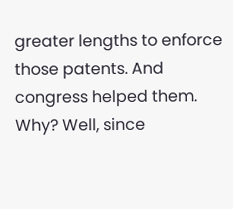greater lengths to enforce those patents. And congress helped them. Why? Well, since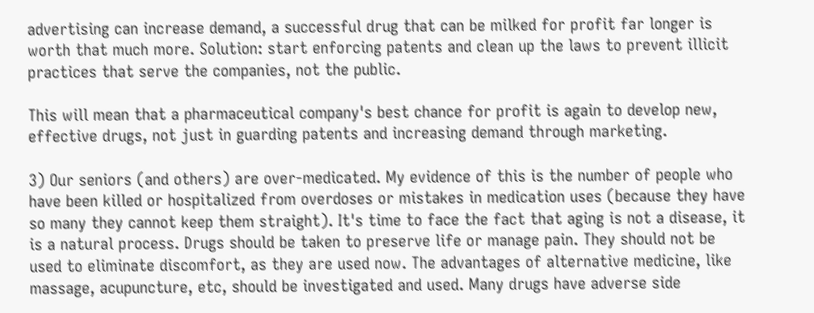advertising can increase demand, a successful drug that can be milked for profit far longer is worth that much more. Solution: start enforcing patents and clean up the laws to prevent illicit practices that serve the companies, not the public.

This will mean that a pharmaceutical company's best chance for profit is again to develop new, effective drugs, not just in guarding patents and increasing demand through marketing.

3) Our seniors (and others) are over-medicated. My evidence of this is the number of people who have been killed or hospitalized from overdoses or mistakes in medication uses (because they have so many they cannot keep them straight). It's time to face the fact that aging is not a disease, it is a natural process. Drugs should be taken to preserve life or manage pain. They should not be used to eliminate discomfort, as they are used now. The advantages of alternative medicine, like massage, acupuncture, etc, should be investigated and used. Many drugs have adverse side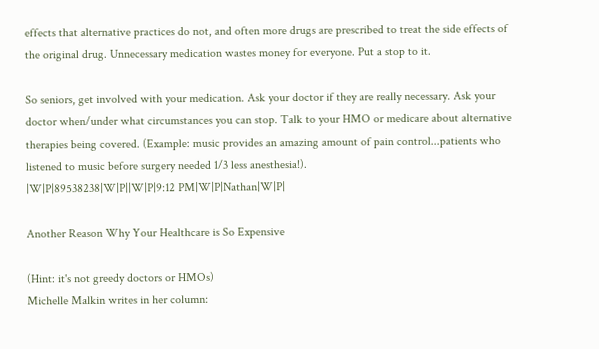effects that alternative practices do not, and often more drugs are prescribed to treat the side effects of the original drug. Unnecessary medication wastes money for everyone. Put a stop to it.

So seniors, get involved with your medication. Ask your doctor if they are really necessary. Ask your doctor when/under what circumstances you can stop. Talk to your HMO or medicare about alternative therapies being covered. (Example: music provides an amazing amount of pain control...patients who listened to music before surgery needed 1/3 less anesthesia!).
|W|P|89538238|W|P||W|P|9:12 PM|W|P|Nathan|W|P|

Another Reason Why Your Healthcare is So Expensive

(Hint: it's not greedy doctors or HMOs)
Michelle Malkin writes in her column: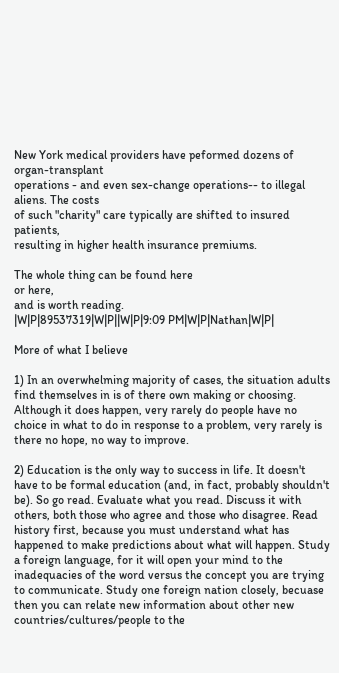New York medical providers have peformed dozens of organ-transplant
operations - and even sex-change operations-- to illegal aliens. The costs
of such "charity" care typically are shifted to insured patients,
resulting in higher health insurance premiums.

The whole thing can be found here
or here,
and is worth reading.
|W|P|89537319|W|P||W|P|9:09 PM|W|P|Nathan|W|P|

More of what I believe

1) In an overwhelming majority of cases, the situation adults find themselves in is of there own making or choosing. Although it does happen, very rarely do people have no choice in what to do in response to a problem, very rarely is there no hope, no way to improve.

2) Education is the only way to success in life. It doesn't have to be formal education (and, in fact, probably shouldn't be). So go read. Evaluate what you read. Discuss it with others, both those who agree and those who disagree. Read history first, because you must understand what has happened to make predictions about what will happen. Study a foreign language, for it will open your mind to the inadequacies of the word versus the concept you are trying to communicate. Study one foreign nation closely, becuase then you can relate new information about other new countries/cultures/people to the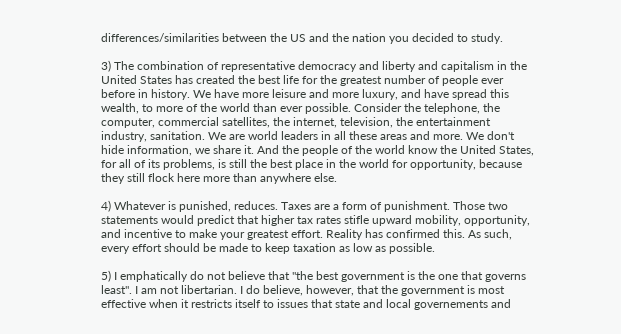differences/similarities between the US and the nation you decided to study.

3) The combination of representative democracy and liberty and capitalism in the United States has created the best life for the greatest number of people ever before in history. We have more leisure and more luxury, and have spread this wealth, to more of the world than ever possible. Consider the telephone, the computer, commercial satellites, the internet, television, the entertainment industry, sanitation. We are world leaders in all these areas and more. We don't hide information, we share it. And the people of the world know the United States, for all of its problems, is still the best place in the world for opportunity, because they still flock here more than anywhere else.

4) Whatever is punished, reduces. Taxes are a form of punishment. Those two statements would predict that higher tax rates stifle upward mobility, opportunity, and incentive to make your greatest effort. Reality has confirmed this. As such, every effort should be made to keep taxation as low as possible.

5) I emphatically do not believe that "the best government is the one that governs least". I am not libertarian. I do believe, however, that the government is most effective when it restricts itself to issues that state and local governements and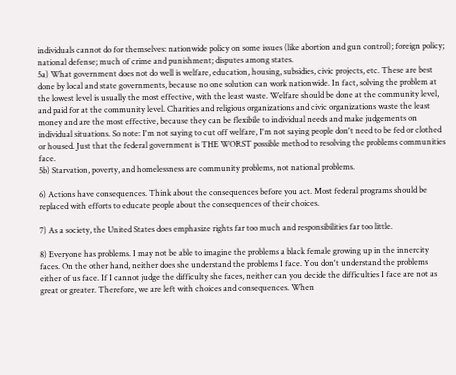individuals cannot do for themselves: nationwide policy on some issues (like abortion and gun control); foreign policy; national defense; much of crime and punishment; disputes among states.
5a) What government does not do well is welfare, education, housing, subsidies, civic projects, etc. These are best done by local and state governments, because no one solution can work nationwide. In fact, solving the problem at the lowest level is usually the most effective, with the least waste. Welfare should be done at the community level, and paid for at the community level. Charities and religious organizations and civic organizations waste the least money and are the most effective, because they can be flexibile to individual needs and make judgements on individual situations. So note: I'm not saying to cut off welfare, I'm not saying people don't need to be fed or clothed or housed. Just that the federal government is THE WORST possible method to resolving the problems communities face.
5b) Starvation, poverty, and homelessness are community problems, not national problems.

6) Actions have consequences. Think about the consequences before you act. Most federal programs should be replaced with efforts to educate people about the consequences of their choices.

7) As a society, the United States does emphasize rights far too much and responsibilities far too little.

8) Everyone has problems. I may not be able to imagine the problems a black female growing up in the innercity faces. On the other hand, neither does she understand the problems I face. You don't understand the problems either of us face. If I cannot judge the difficulty she faces, neither can you decide the difficulties I face are not as great or greater. Therefore, we are left with choices and consequences. When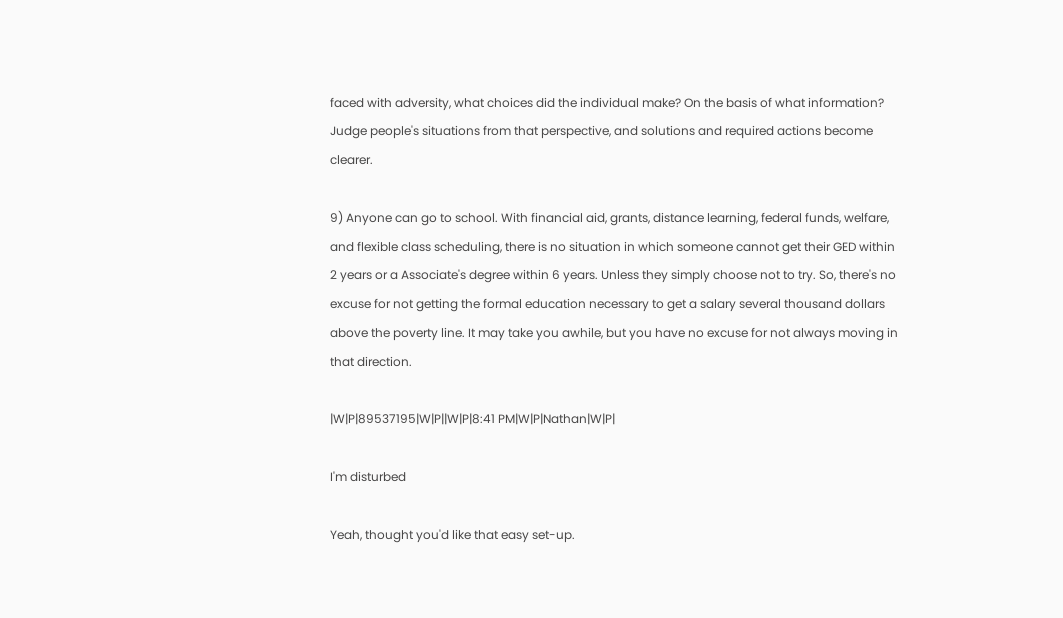faced with adversity, what choices did the individual make? On the basis of what information? Judge people's situations from that perspective, and solutions and required actions become clearer.

9) Anyone can go to school. With financial aid, grants, distance learning, federal funds, welfare, and flexible class scheduling, there is no situation in which someone cannot get their GED within 2 years or a Associate's degree within 6 years. Unless they simply choose not to try. So, there's no excuse for not getting the formal education necessary to get a salary several thousand dollars above the poverty line. It may take you awhile, but you have no excuse for not always moving in that direction.

|W|P|89537195|W|P||W|P|8:41 PM|W|P|Nathan|W|P|

I'm disturbed

Yeah, thought you'd like that easy set-up.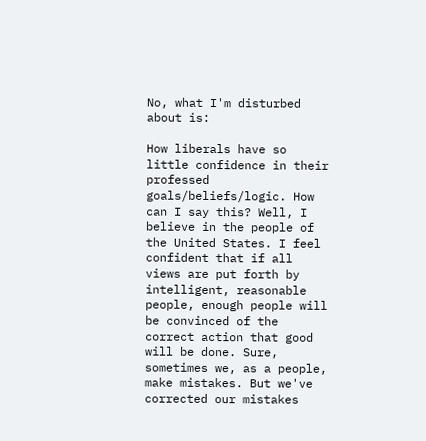No, what I'm disturbed about is:

How liberals have so little confidence in their professed goals/beliefs/logic. How can I say this? Well, I believe in the people of the United States. I feel confident that if all views are put forth by intelligent, reasonable people, enough people will be convinced of the correct action that good will be done. Sure, sometimes we, as a people, make mistakes. But we've corrected our mistakes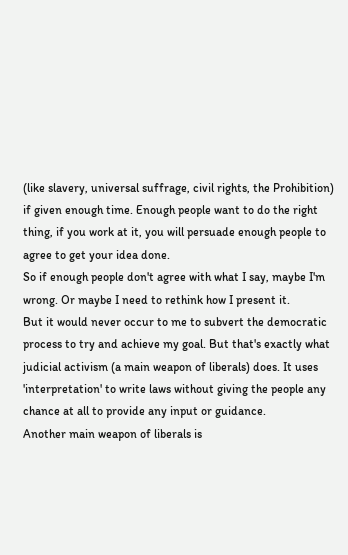(like slavery, universal suffrage, civil rights, the Prohibition) if given enough time. Enough people want to do the right thing, if you work at it, you will persuade enough people to agree to get your idea done.
So if enough people don't agree with what I say, maybe I'm wrong. Or maybe I need to rethink how I present it.
But it would never occur to me to subvert the democratic process to try and achieve my goal. But that's exactly what judicial activism (a main weapon of liberals) does. It uses 'interpretation' to write laws without giving the people any chance at all to provide any input or guidance.
Another main weapon of liberals is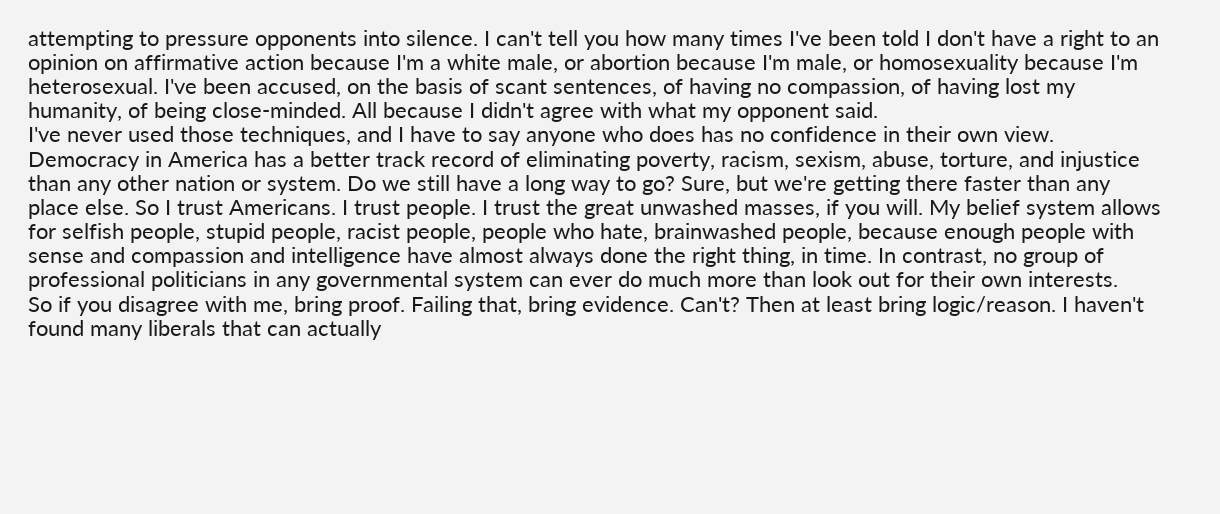attempting to pressure opponents into silence. I can't tell you how many times I've been told I don't have a right to an opinion on affirmative action because I'm a white male, or abortion because I'm male, or homosexuality because I'm heterosexual. I've been accused, on the basis of scant sentences, of having no compassion, of having lost my humanity, of being close-minded. All because I didn't agree with what my opponent said.
I've never used those techniques, and I have to say anyone who does has no confidence in their own view. Democracy in America has a better track record of eliminating poverty, racism, sexism, abuse, torture, and injustice than any other nation or system. Do we still have a long way to go? Sure, but we're getting there faster than any place else. So I trust Americans. I trust people. I trust the great unwashed masses, if you will. My belief system allows for selfish people, stupid people, racist people, people who hate, brainwashed people, because enough people with sense and compassion and intelligence have almost always done the right thing, in time. In contrast, no group of professional politicians in any governmental system can ever do much more than look out for their own interests.
So if you disagree with me, bring proof. Failing that, bring evidence. Can't? Then at least bring logic/reason. I haven't found many liberals that can actually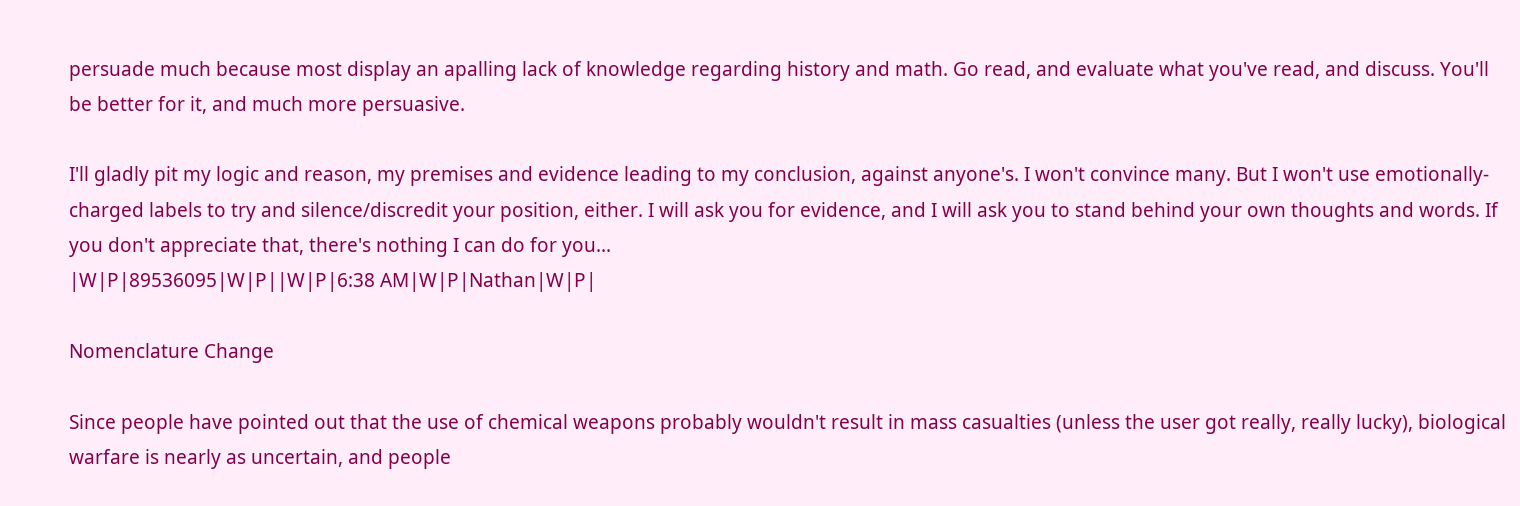persuade much because most display an apalling lack of knowledge regarding history and math. Go read, and evaluate what you've read, and discuss. You'll be better for it, and much more persuasive.

I'll gladly pit my logic and reason, my premises and evidence leading to my conclusion, against anyone's. I won't convince many. But I won't use emotionally-charged labels to try and silence/discredit your position, either. I will ask you for evidence, and I will ask you to stand behind your own thoughts and words. If you don't appreciate that, there's nothing I can do for you...
|W|P|89536095|W|P||W|P|6:38 AM|W|P|Nathan|W|P|

Nomenclature Change

Since people have pointed out that the use of chemical weapons probably wouldn't result in mass casualties (unless the user got really, really lucky), biological warfare is nearly as uncertain, and people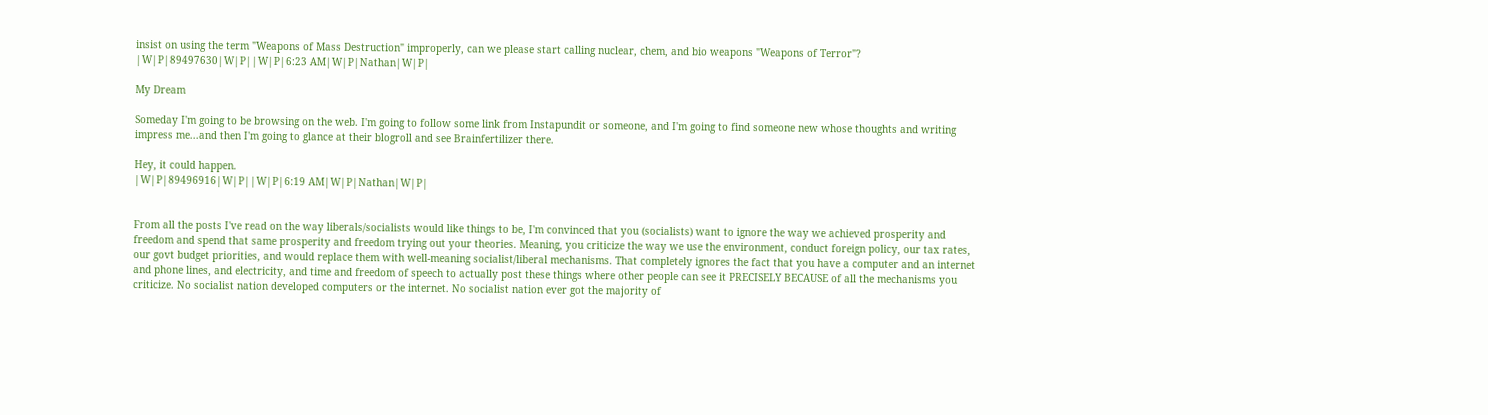insist on using the term "Weapons of Mass Destruction" improperly, can we please start calling nuclear, chem, and bio weapons "Weapons of Terror"?
|W|P|89497630|W|P||W|P|6:23 AM|W|P|Nathan|W|P|

My Dream

Someday I'm going to be browsing on the web. I'm going to follow some link from Instapundit or someone, and I'm going to find someone new whose thoughts and writing impress me...and then I'm going to glance at their blogroll and see Brainfertilizer there.

Hey, it could happen.
|W|P|89496916|W|P||W|P|6:19 AM|W|P|Nathan|W|P|


From all the posts I've read on the way liberals/socialists would like things to be, I'm convinced that you (socialists) want to ignore the way we achieved prosperity and freedom and spend that same prosperity and freedom trying out your theories. Meaning, you criticize the way we use the environment, conduct foreign policy, our tax rates, our govt budget priorities, and would replace them with well-meaning socialist/liberal mechanisms. That completely ignores the fact that you have a computer and an internet and phone lines, and electricity, and time and freedom of speech to actually post these things where other people can see it PRECISELY BECAUSE of all the mechanisms you criticize. No socialist nation developed computers or the internet. No socialist nation ever got the majority of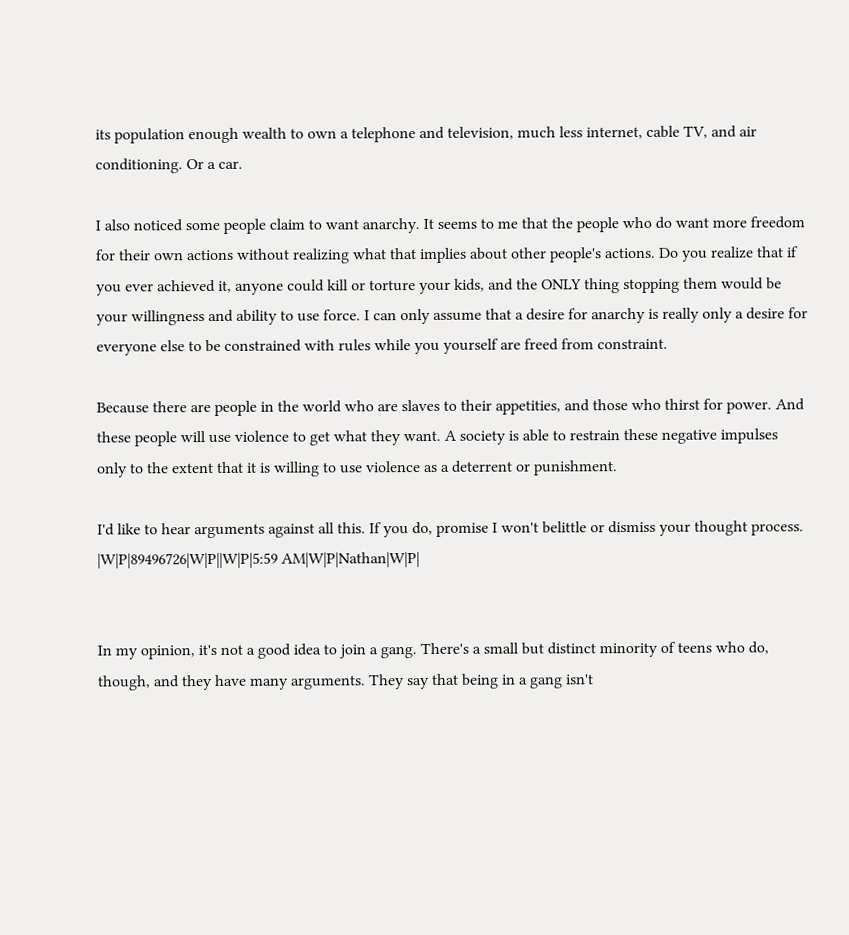its population enough wealth to own a telephone and television, much less internet, cable TV, and air conditioning. Or a car.

I also noticed some people claim to want anarchy. It seems to me that the people who do want more freedom for their own actions without realizing what that implies about other people's actions. Do you realize that if you ever achieved it, anyone could kill or torture your kids, and the ONLY thing stopping them would be your willingness and ability to use force. I can only assume that a desire for anarchy is really only a desire for everyone else to be constrained with rules while you yourself are freed from constraint.

Because there are people in the world who are slaves to their appetities, and those who thirst for power. And these people will use violence to get what they want. A society is able to restrain these negative impulses only to the extent that it is willing to use violence as a deterrent or punishment.

I'd like to hear arguments against all this. If you do, promise I won't belittle or dismiss your thought process.
|W|P|89496726|W|P||W|P|5:59 AM|W|P|Nathan|W|P|


In my opinion, it's not a good idea to join a gang. There's a small but distinct minority of teens who do, though, and they have many arguments. They say that being in a gang isn't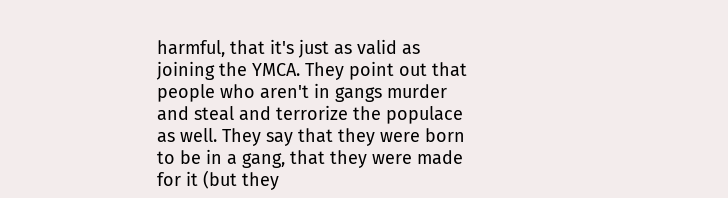harmful, that it's just as valid as joining the YMCA. They point out that people who aren't in gangs murder and steal and terrorize the populace as well. They say that they were born to be in a gang, that they were made for it (but they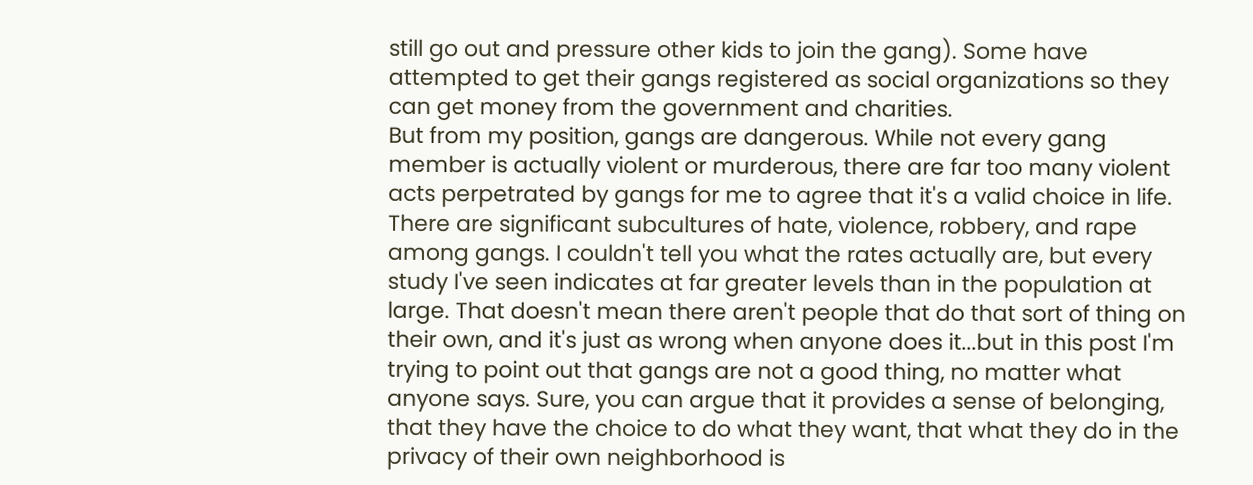still go out and pressure other kids to join the gang). Some have attempted to get their gangs registered as social organizations so they can get money from the government and charities.
But from my position, gangs are dangerous. While not every gang member is actually violent or murderous, there are far too many violent acts perpetrated by gangs for me to agree that it's a valid choice in life. There are significant subcultures of hate, violence, robbery, and rape among gangs. I couldn't tell you what the rates actually are, but every study I've seen indicates at far greater levels than in the population at large. That doesn't mean there aren't people that do that sort of thing on their own, and it's just as wrong when anyone does it...but in this post I'm trying to point out that gangs are not a good thing, no matter what anyone says. Sure, you can argue that it provides a sense of belonging, that they have the choice to do what they want, that what they do in the privacy of their own neighborhood is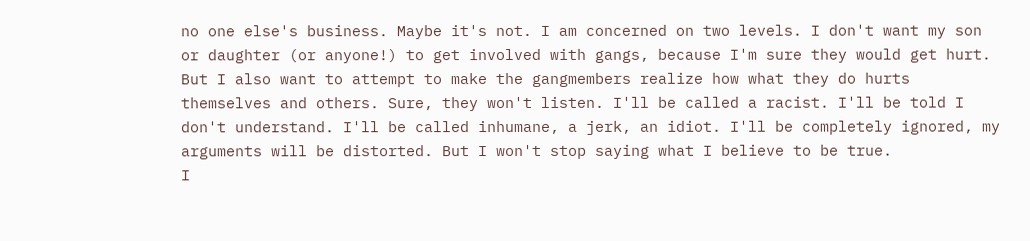no one else's business. Maybe it's not. I am concerned on two levels. I don't want my son or daughter (or anyone!) to get involved with gangs, because I'm sure they would get hurt. But I also want to attempt to make the gangmembers realize how what they do hurts themselves and others. Sure, they won't listen. I'll be called a racist. I'll be told I don't understand. I'll be called inhumane, a jerk, an idiot. I'll be completely ignored, my arguments will be distorted. But I won't stop saying what I believe to be true.
I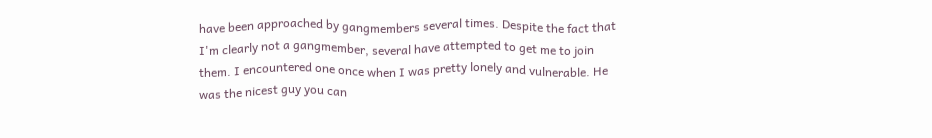have been approached by gangmembers several times. Despite the fact that I'm clearly not a gangmember, several have attempted to get me to join them. I encountered one once when I was pretty lonely and vulnerable. He was the nicest guy you can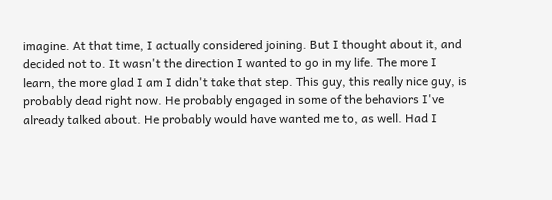imagine. At that time, I actually considered joining. But I thought about it, and decided not to. It wasn't the direction I wanted to go in my life. The more I learn, the more glad I am I didn't take that step. This guy, this really nice guy, is probably dead right now. He probably engaged in some of the behaviors I've already talked about. He probably would have wanted me to, as well. Had I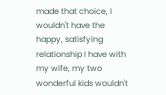made that choice, I wouldn't have the happy, satisfying relationship I have with my wife, my two wonderful kids wouldn't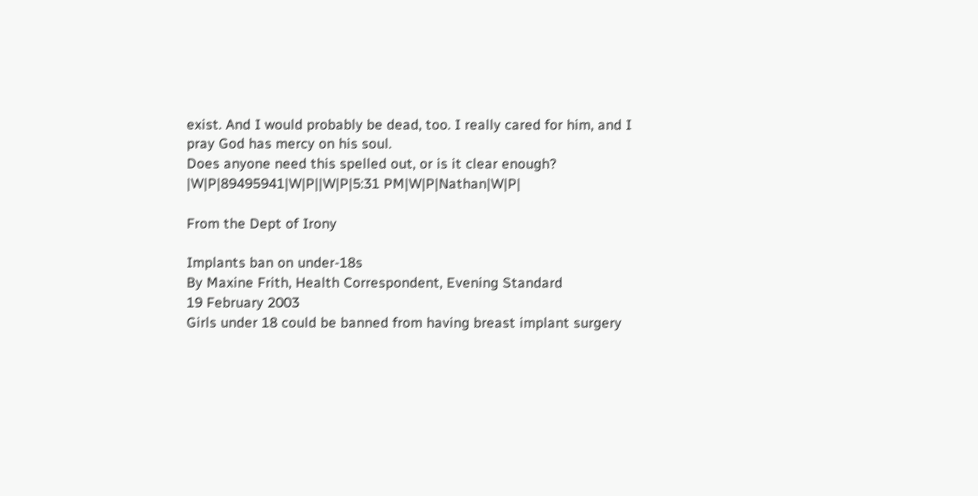exist. And I would probably be dead, too. I really cared for him, and I pray God has mercy on his soul.
Does anyone need this spelled out, or is it clear enough?
|W|P|89495941|W|P||W|P|5:31 PM|W|P|Nathan|W|P|

From the Dept of Irony

Implants ban on under-18s
By Maxine Frith, Health Correspondent, Evening Standard
19 February 2003
Girls under 18 could be banned from having breast implant surgery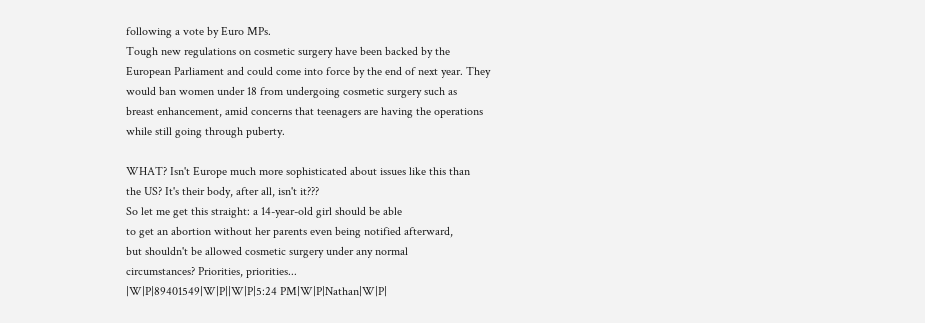following a vote by Euro MPs.
Tough new regulations on cosmetic surgery have been backed by the
European Parliament and could come into force by the end of next year. They
would ban women under 18 from undergoing cosmetic surgery such as
breast enhancement, amid concerns that teenagers are having the operations
while still going through puberty.

WHAT? Isn't Europe much more sophisticated about issues like this than
the US? It's their body, after all, isn't it???
So let me get this straight: a 14-year-old girl should be able
to get an abortion without her parents even being notified afterward,
but shouldn't be allowed cosmetic surgery under any normal
circumstances? Priorities, priorities...
|W|P|89401549|W|P||W|P|5:24 PM|W|P|Nathan|W|P|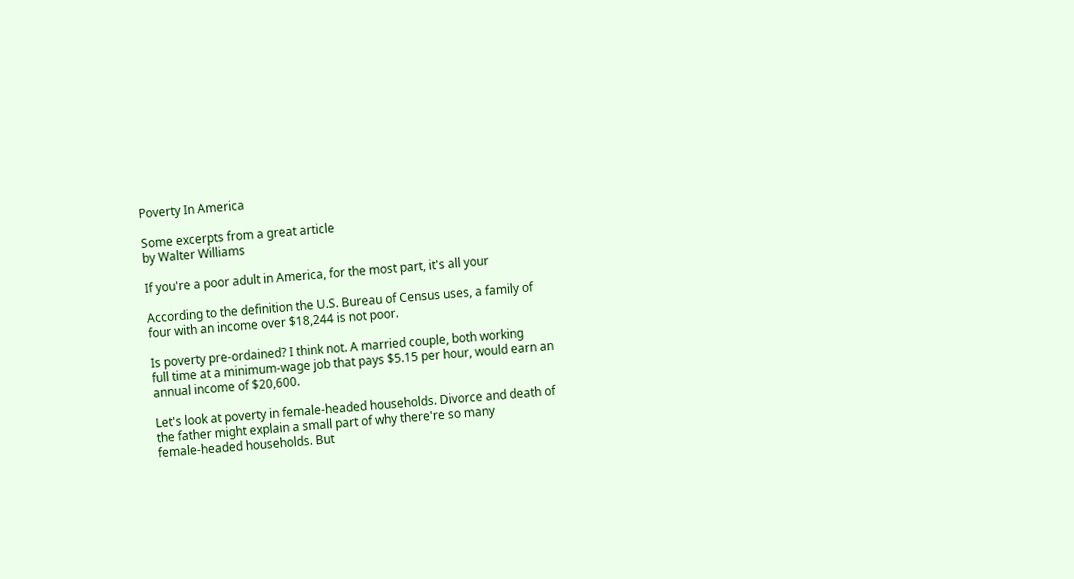Poverty In America

Some excerpts from a great article
by Walter Williams

If you're a poor adult in America, for the most part, it's all your

According to the definition the U.S. Bureau of Census uses, a family of
four with an income over $18,244 is not poor.

Is poverty pre-ordained? I think not. A married couple, both working
full time at a minimum-wage job that pays $5.15 per hour, would earn an
annual income of $20,600.

Let's look at poverty in female-headed households. Divorce and death of
the father might explain a small part of why there're so many
female-headed households. But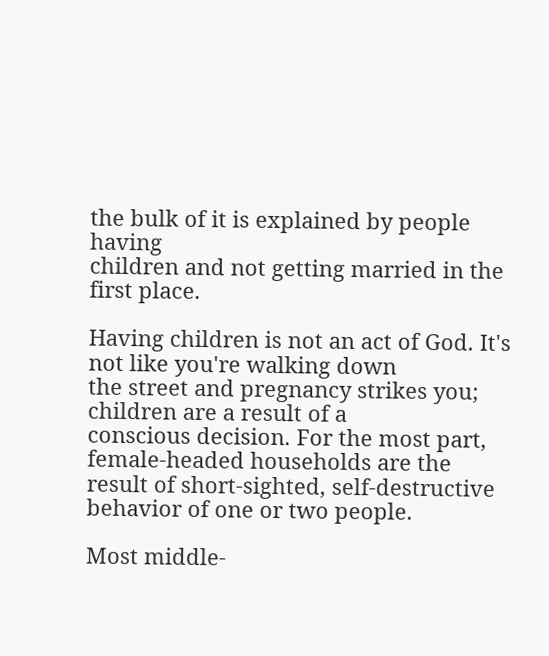the bulk of it is explained by people having
children and not getting married in the first place.

Having children is not an act of God. It's not like you're walking down
the street and pregnancy strikes you; children are a result of a
conscious decision. For the most part, female-headed households are the
result of short-sighted, self-destructive behavior of one or two people.

Most middle-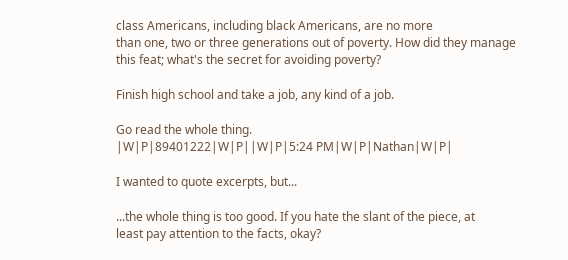class Americans, including black Americans, are no more
than one, two or three generations out of poverty. How did they manage
this feat; what's the secret for avoiding poverty?

Finish high school and take a job, any kind of a job.

Go read the whole thing.
|W|P|89401222|W|P||W|P|5:24 PM|W|P|Nathan|W|P|

I wanted to quote excerpts, but...

...the whole thing is too good. If you hate the slant of the piece, at
least pay attention to the facts, okay?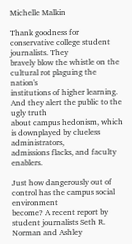Michelle Malkin

Thank goodness for conservative college student journalists. They
bravely blow the whistle on the cultural rot plaguing the nation's
institutions of higher learning. And they alert the public to the ugly truth
about campus hedonism, which is downplayed by clueless administrators,
admissions flacks, and faculty enablers.

Just how dangerously out of control has the campus social environment
become? A recent report by student journalists Seth R. Norman and Ashley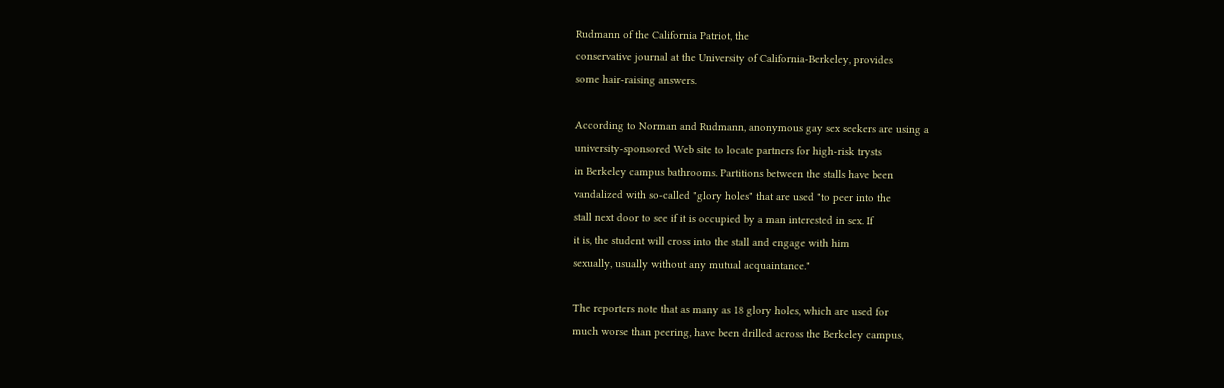Rudmann of the California Patriot, the
conservative journal at the University of California-Berkeley, provides
some hair-raising answers.

According to Norman and Rudmann, anonymous gay sex seekers are using a
university-sponsored Web site to locate partners for high-risk trysts
in Berkeley campus bathrooms. Partitions between the stalls have been
vandalized with so-called "glory holes" that are used "to peer into the
stall next door to see if it is occupied by a man interested in sex. If
it is, the student will cross into the stall and engage with him
sexually, usually without any mutual acquaintance."

The reporters note that as many as 18 glory holes, which are used for
much worse than peering, have been drilled across the Berkeley campus,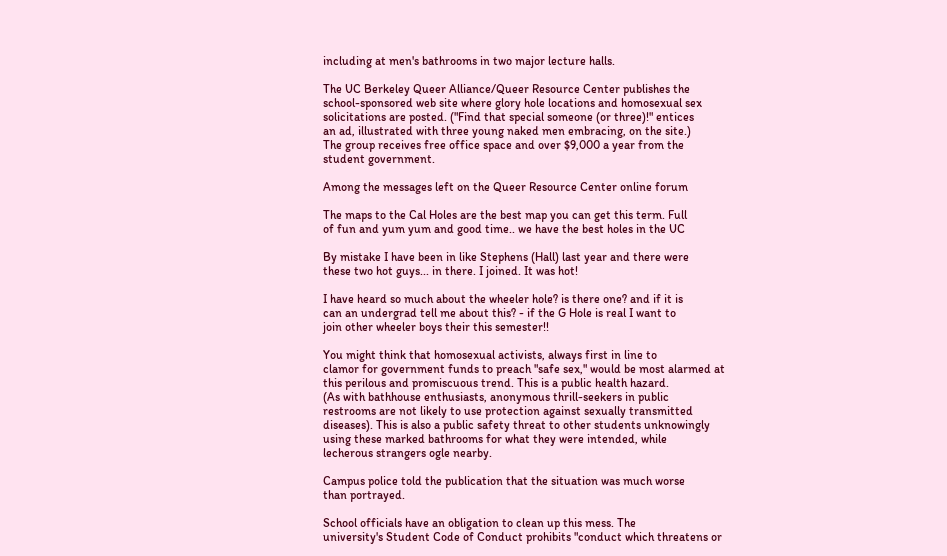including at men's bathrooms in two major lecture halls.

The UC Berkeley Queer Alliance/Queer Resource Center publishes the
school-sponsored web site where glory hole locations and homosexual sex
solicitations are posted. ("Find that special someone (or three)!" entices
an ad, illustrated with three young naked men embracing, on the site.)
The group receives free office space and over $9,000 a year from the
student government.

Among the messages left on the Queer Resource Center online forum

The maps to the Cal Holes are the best map you can get this term. Full
of fun and yum yum and good time.. we have the best holes in the UC

By mistake I have been in like Stephens (Hall) last year and there were
these two hot guys... in there. I joined. It was hot!

I have heard so much about the wheeler hole? is there one? and if it is
can an undergrad tell me about this? - if the G Hole is real I want to
join other wheeler boys their this semester!!

You might think that homosexual activists, always first in line to
clamor for government funds to preach "safe sex," would be most alarmed at
this perilous and promiscuous trend. This is a public health hazard.
(As with bathhouse enthusiasts, anonymous thrill-seekers in public
restrooms are not likely to use protection against sexually transmitted
diseases). This is also a public safety threat to other students unknowingly
using these marked bathrooms for what they were intended, while
lecherous strangers ogle nearby.

Campus police told the publication that the situation was much worse
than portrayed.

School officials have an obligation to clean up this mess. The
university's Student Code of Conduct prohibits "conduct which threatens or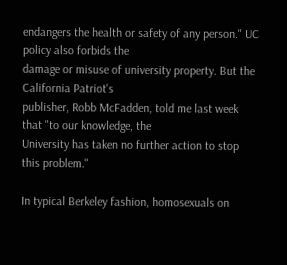endangers the health or safety of any person." UC policy also forbids the
damage or misuse of university property. But the California Patriot's
publisher, Robb McFadden, told me last week that "to our knowledge, the
University has taken no further action to stop this problem."

In typical Berkeley fashion, homosexuals on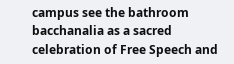campus see the bathroom
bacchanalia as a sacred celebration of Free Speech and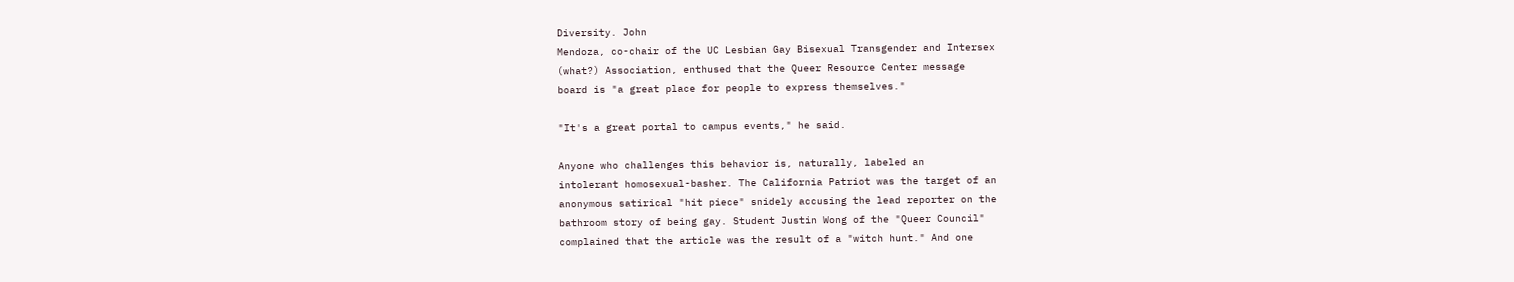Diversity. John
Mendoza, co-chair of the UC Lesbian Gay Bisexual Transgender and Intersex
(what?) Association, enthused that the Queer Resource Center message
board is "a great place for people to express themselves."

"It's a great portal to campus events," he said.

Anyone who challenges this behavior is, naturally, labeled an
intolerant homosexual-basher. The California Patriot was the target of an
anonymous satirical "hit piece" snidely accusing the lead reporter on the
bathroom story of being gay. Student Justin Wong of the "Queer Council"
complained that the article was the result of a "witch hunt." And one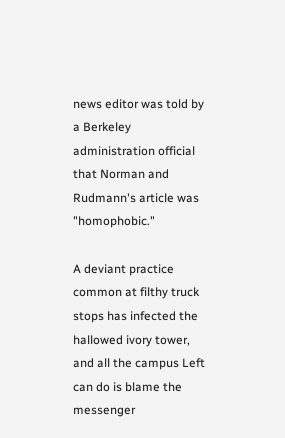news editor was told by a Berkeley administration official that Norman and
Rudmann's article was "homophobic."

A deviant practice common at filthy truck stops has infected the
hallowed ivory tower, and all the campus Left can do is blame the messenger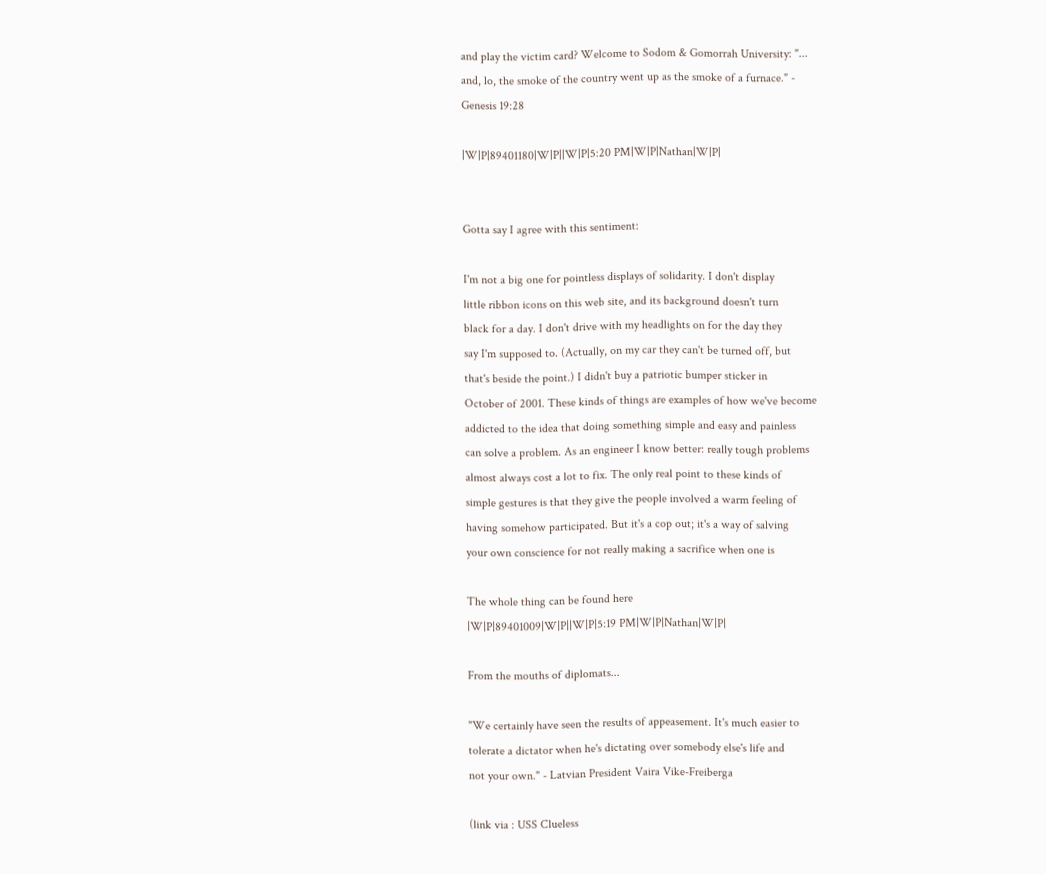and play the victim card? Welcome to Sodom & Gomorrah University: "...
and, lo, the smoke of the country went up as the smoke of a furnace." -
Genesis 19:28

|W|P|89401180|W|P||W|P|5:20 PM|W|P|Nathan|W|P|


Gotta say I agree with this sentiment:

I'm not a big one for pointless displays of solidarity. I don't display
little ribbon icons on this web site, and its background doesn't turn
black for a day. I don't drive with my headlights on for the day they
say I'm supposed to. (Actually, on my car they can't be turned off, but
that's beside the point.) I didn't buy a patriotic bumper sticker in
October of 2001. These kinds of things are examples of how we've become
addicted to the idea that doing something simple and easy and painless
can solve a problem. As an engineer I know better: really tough problems
almost always cost a lot to fix. The only real point to these kinds of
simple gestures is that they give the people involved a warm feeling of
having somehow participated. But it's a cop out; it's a way of salving
your own conscience for not really making a sacrifice when one is

The whole thing can be found here
|W|P|89401009|W|P||W|P|5:19 PM|W|P|Nathan|W|P|

From the mouths of diplomats...

"We certainly have seen the results of appeasement. It's much easier to
tolerate a dictator when he's dictating over somebody else's life and
not your own." - Latvian President Vaira Vike-Freiberga

(link via : USS Clueless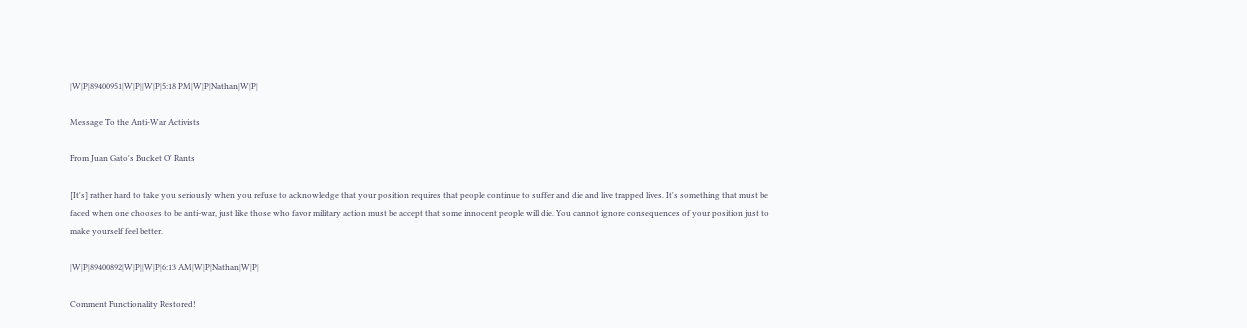|W|P|89400951|W|P||W|P|5:18 PM|W|P|Nathan|W|P|

Message To the Anti-War Activists

From Juan Gato's Bucket O' Rants

[It's] rather hard to take you seriously when you refuse to acknowledge that your position requires that people continue to suffer and die and live trapped lives. It's something that must be faced when one chooses to be anti-war, just like those who favor military action must be accept that some innocent people will die. You cannot ignore consequences of your position just to make yourself feel better.

|W|P|89400892|W|P||W|P|6:13 AM|W|P|Nathan|W|P|

Comment Functionality Restored!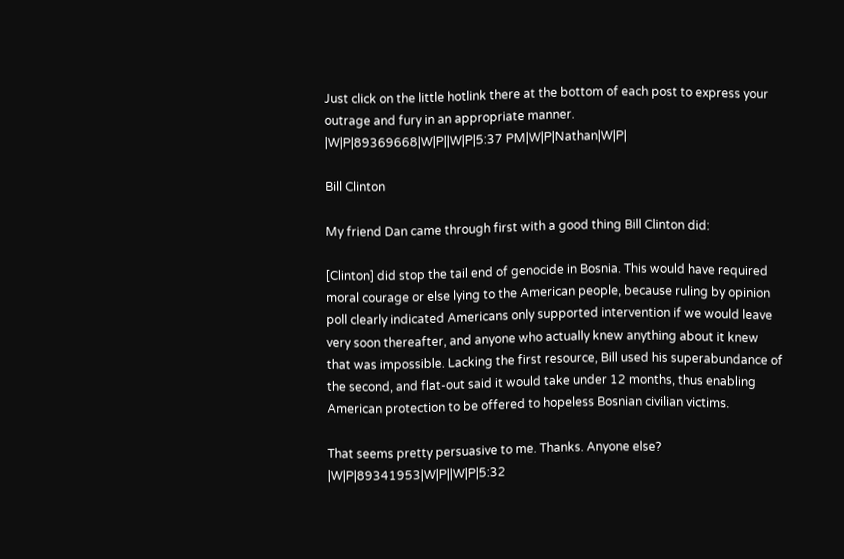Just click on the little hotlink there at the bottom of each post to express your outrage and fury in an appropriate manner.
|W|P|89369668|W|P||W|P|5:37 PM|W|P|Nathan|W|P|

Bill Clinton

My friend Dan came through first with a good thing Bill Clinton did:

[Clinton] did stop the tail end of genocide in Bosnia. This would have required moral courage or else lying to the American people, because ruling by opinion poll clearly indicated Americans only supported intervention if we would leave very soon thereafter, and anyone who actually knew anything about it knew that was impossible. Lacking the first resource, Bill used his superabundance of the second, and flat-out said it would take under 12 months, thus enabling American protection to be offered to hopeless Bosnian civilian victims.

That seems pretty persuasive to me. Thanks. Anyone else?
|W|P|89341953|W|P||W|P|5:32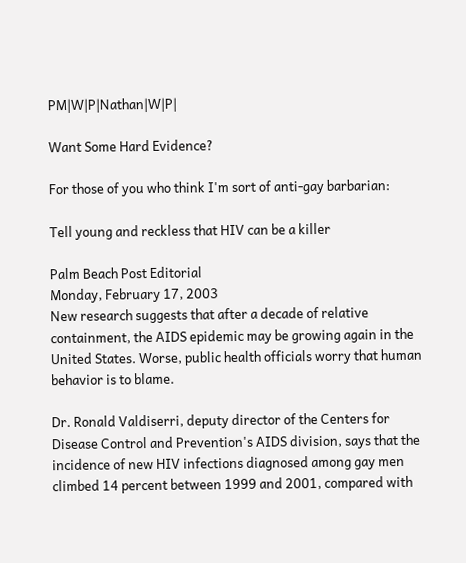PM|W|P|Nathan|W|P|

Want Some Hard Evidence?

For those of you who think I'm sort of anti-gay barbarian:

Tell young and reckless that HIV can be a killer

Palm Beach Post Editorial
Monday, February 17, 2003
New research suggests that after a decade of relative containment, the AIDS epidemic may be growing again in the United States. Worse, public health officials worry that human behavior is to blame.

Dr. Ronald Valdiserri, deputy director of the Centers for Disease Control and Prevention's AIDS division, says that the incidence of new HIV infections diagnosed among gay men climbed 14 percent between 1999 and 2001, compared with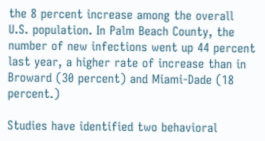the 8 percent increase among the overall U.S. population. In Palm Beach County, the number of new infections went up 44 percent last year, a higher rate of increase than in Broward (30 percent) and Miami-Dade (18 percent.)

Studies have identified two behavioral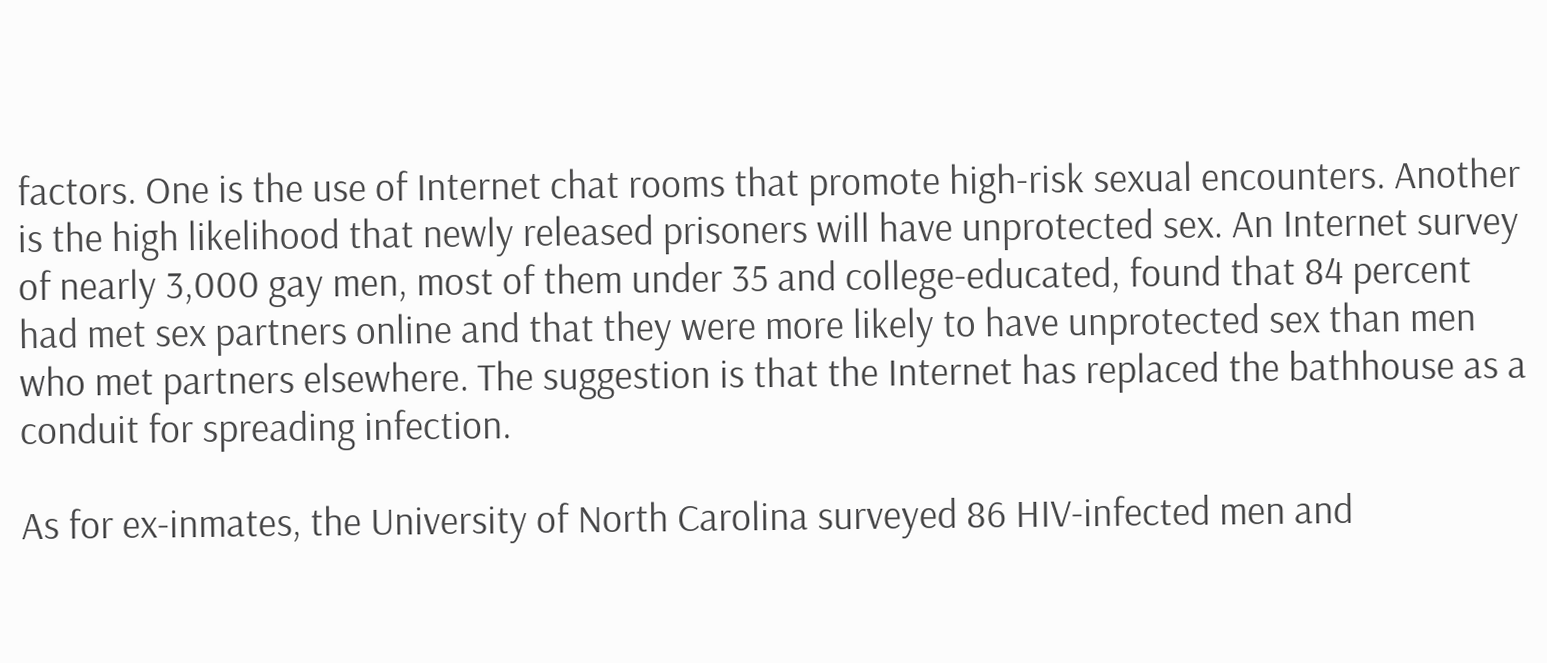factors. One is the use of Internet chat rooms that promote high-risk sexual encounters. Another is the high likelihood that newly released prisoners will have unprotected sex. An Internet survey of nearly 3,000 gay men, most of them under 35 and college-educated, found that 84 percent had met sex partners online and that they were more likely to have unprotected sex than men who met partners elsewhere. The suggestion is that the Internet has replaced the bathhouse as a conduit for spreading infection.

As for ex-inmates, the University of North Carolina surveyed 86 HIV-infected men and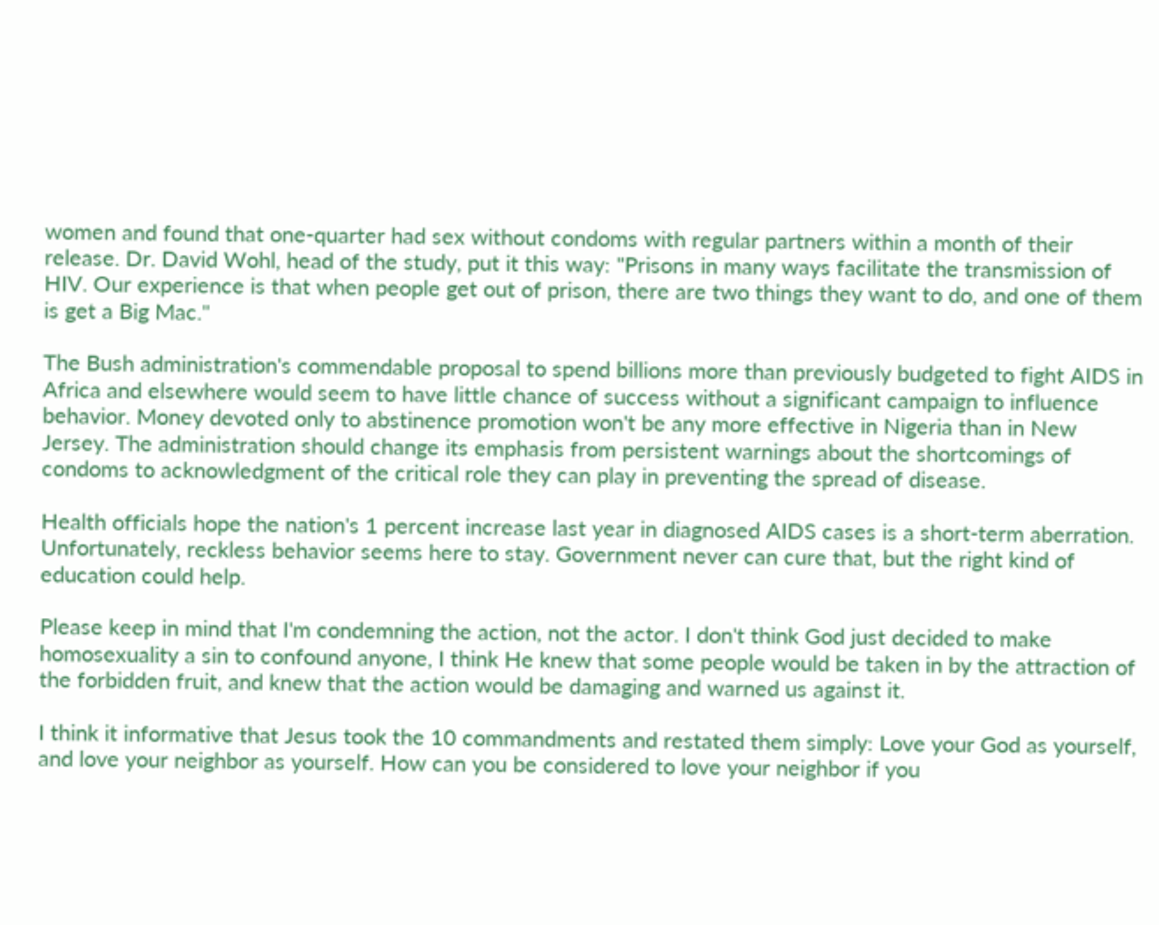women and found that one-quarter had sex without condoms with regular partners within a month of their release. Dr. David Wohl, head of the study, put it this way: "Prisons in many ways facilitate the transmission of HIV. Our experience is that when people get out of prison, there are two things they want to do, and one of them is get a Big Mac."

The Bush administration's commendable proposal to spend billions more than previously budgeted to fight AIDS in Africa and elsewhere would seem to have little chance of success without a significant campaign to influence behavior. Money devoted only to abstinence promotion won't be any more effective in Nigeria than in New Jersey. The administration should change its emphasis from persistent warnings about the shortcomings of condoms to acknowledgment of the critical role they can play in preventing the spread of disease.

Health officials hope the nation's 1 percent increase last year in diagnosed AIDS cases is a short-term aberration. Unfortunately, reckless behavior seems here to stay. Government never can cure that, but the right kind of education could help.

Please keep in mind that I'm condemning the action, not the actor. I don't think God just decided to make homosexuality a sin to confound anyone, I think He knew that some people would be taken in by the attraction of the forbidden fruit, and knew that the action would be damaging and warned us against it.

I think it informative that Jesus took the 10 commandments and restated them simply: Love your God as yourself, and love your neighbor as yourself. How can you be considered to love your neighbor if you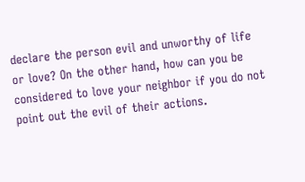declare the person evil and unworthy of life or love? On the other hand, how can you be considered to love your neighbor if you do not point out the evil of their actions.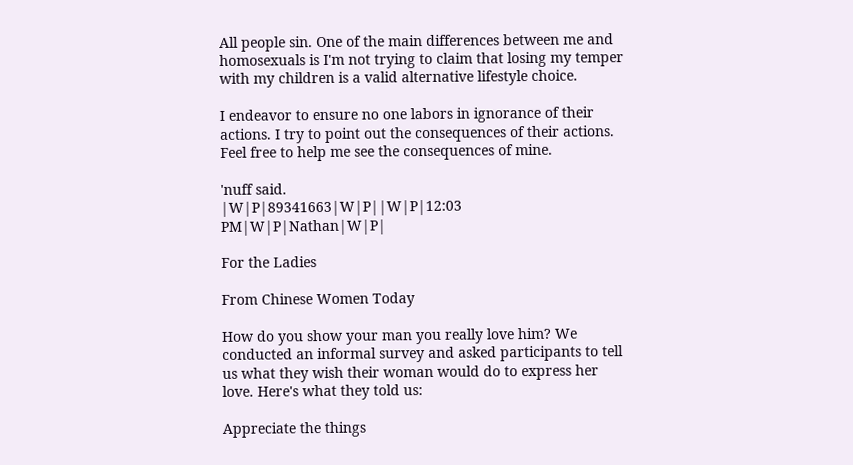All people sin. One of the main differences between me and homosexuals is I'm not trying to claim that losing my temper with my children is a valid alternative lifestyle choice.

I endeavor to ensure no one labors in ignorance of their actions. I try to point out the consequences of their actions. Feel free to help me see the consequences of mine.

'nuff said.
|W|P|89341663|W|P||W|P|12:03 PM|W|P|Nathan|W|P|

For the Ladies

From Chinese Women Today

How do you show your man you really love him? We conducted an informal survey and asked participants to tell us what they wish their woman would do to express her love. Here's what they told us:

Appreciate the things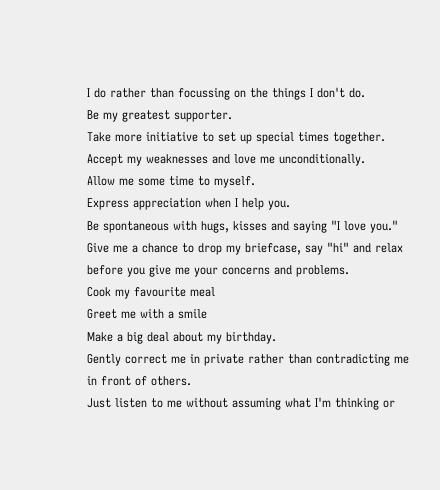I do rather than focussing on the things I don't do.
Be my greatest supporter.
Take more initiative to set up special times together.
Accept my weaknesses and love me unconditionally.
Allow me some time to myself.
Express appreciation when I help you.
Be spontaneous with hugs, kisses and saying "I love you."
Give me a chance to drop my briefcase, say "hi" and relax before you give me your concerns and problems.
Cook my favourite meal
Greet me with a smile
Make a big deal about my birthday.
Gently correct me in private rather than contradicting me in front of others.
Just listen to me without assuming what I'm thinking or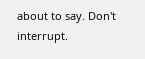about to say. Don't interrupt.